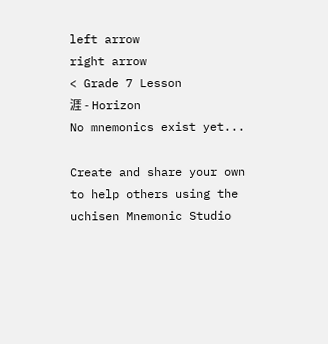left arrow
right arrow
< Grade 7 Lesson
涯 - Horizon
No mnemonics exist yet...

Create and share your own to help others using the uchisen Mnemonic Studio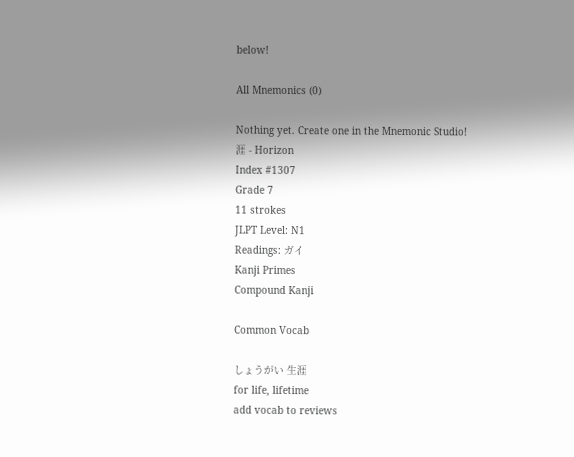below!

All Mnemonics (0)

Nothing yet. Create one in the Mnemonic Studio!
涯 - Horizon
Index #1307
Grade 7
11 strokes
JLPT Level: N1
Readings: ガイ
Kanji Primes
Compound Kanji

Common Vocab

しょうがい 生涯
for life, lifetime
add vocab to reviews